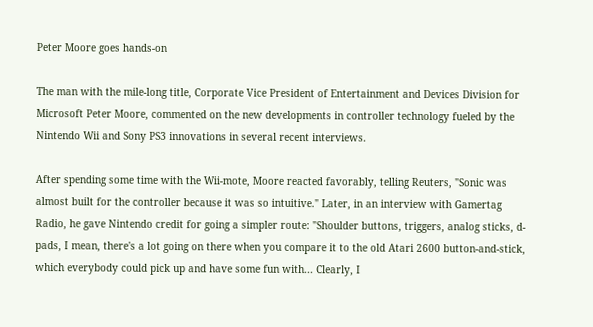Peter Moore goes hands-on

The man with the mile-long title, Corporate Vice President of Entertainment and Devices Division for Microsoft Peter Moore, commented on the new developments in controller technology fueled by the Nintendo Wii and Sony PS3 innovations in several recent interviews.

After spending some time with the Wii-mote, Moore reacted favorably, telling Reuters, "Sonic was almost built for the controller because it was so intuitive." Later, in an interview with Gamertag Radio, he gave Nintendo credit for going a simpler route: "Shoulder buttons, triggers, analog sticks, d-pads, I mean, there's a lot going on there when you compare it to the old Atari 2600 button-and-stick, which everybody could pick up and have some fun with... Clearly, I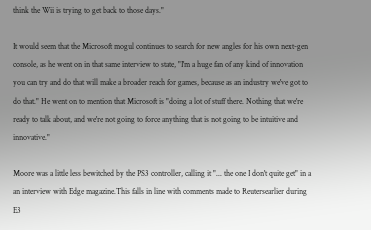think the Wii is trying to get back to those days."

It would seem that the Microsoft mogul continues to search for new angles for his own next-gen console, as he went on in that same interview to state, "I'm a huge fan of any kind of innovation you can try and do that will make a broader reach for games, because as an industry we've got to do that." He went on to mention that Microsoft is "doing a lot of stuff there. Nothing that we're ready to talk about, and we're not going to force anything that is not going to be intuitive and innovative."

Moore was a little less bewitched by the PS3 controller, calling it "... the one I don't quite get" in a an interview with Edge magazine.This falls in line with comments made to Reutersearlier during E3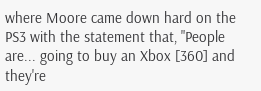where Moore came down hard on the PS3 with the statement that, "People are... going to buy an Xbox [360] and they're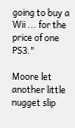going to buy a Wii ... for the price of one PS3."

Moore let another little nugget slip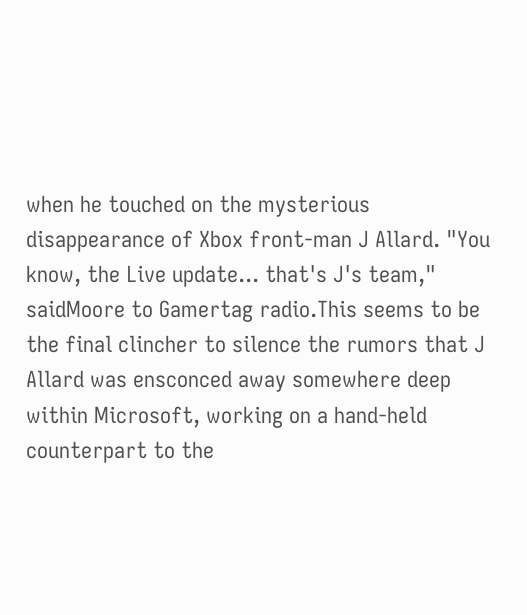when he touched on the mysterious disappearance of Xbox front-man J Allard. "You know, the Live update... that's J's team," saidMoore to Gamertag radio.This seems to be the final clincher to silence the rumors that J Allard was ensconced away somewhere deep within Microsoft, working on a hand-held counterpart to the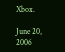Xbox.

June 20, 2006